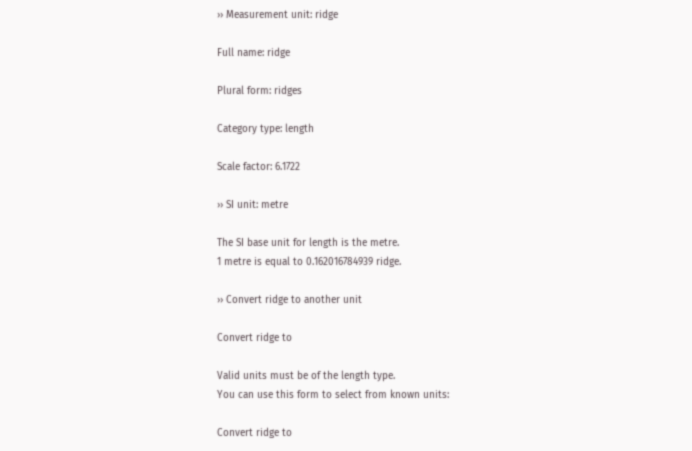›› Measurement unit: ridge

Full name: ridge

Plural form: ridges

Category type: length

Scale factor: 6.1722

›› SI unit: metre

The SI base unit for length is the metre.
1 metre is equal to 0.162016784939 ridge.

›› Convert ridge to another unit

Convert ridge to

Valid units must be of the length type.
You can use this form to select from known units:

Convert ridge to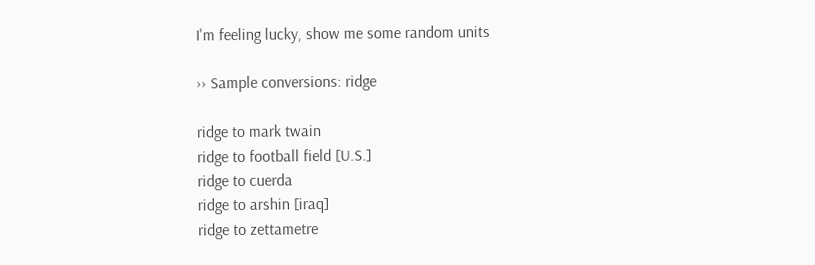I'm feeling lucky, show me some random units

›› Sample conversions: ridge

ridge to mark twain
ridge to football field [U.S.]
ridge to cuerda
ridge to arshin [iraq]
ridge to zettametre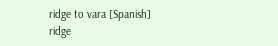ridge to vara [Spanish]
ridge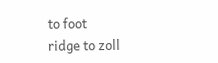to foot
ridge to zoll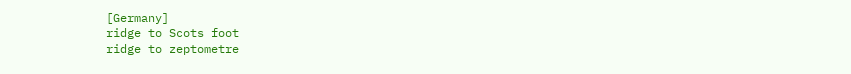[Germany]
ridge to Scots foot
ridge to zeptometre